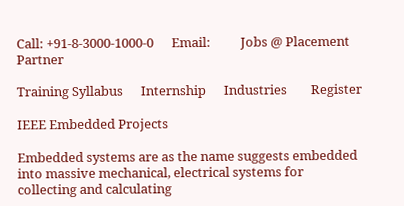Call: +91-8-3000-1000-0      Email:          Jobs @ Placement Partner

Training Syllabus      Internship      Industries        Register

IEEE Embedded Projects

Embedded systems are as the name suggests embedded into massive mechanical, electrical systems for collecting and calculating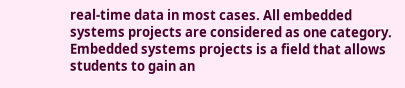real-time data in most cases. All embedded systems projects are considered as one category. Embedded systems projects is a field that allows students to gain an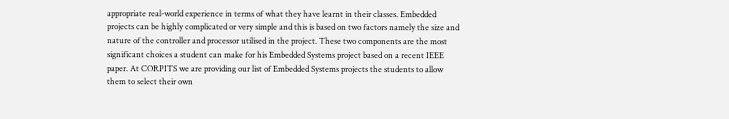appropriate real-world experience in terms of what they have learnt in their classes. Embedded projects can be highly complicated or very simple and this is based on two factors namely the size and nature of the controller and processor utilised in the project. These two components are the most significant choices a student can make for his Embedded Systems project based on a recent IEEE paper. At CORPITS we are providing our list of Embedded Systems projects the students to allow them to select their own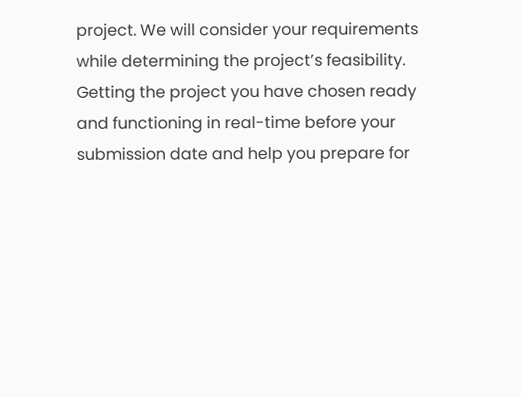project. We will consider your requirements while determining the project’s feasibility. Getting the project you have chosen ready and functioning in real-time before your submission date and help you prepare for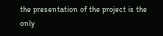the presentation of the project is the only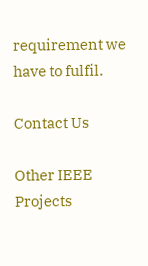requirement we have to fulfil.

Contact Us

Other IEEE Projects